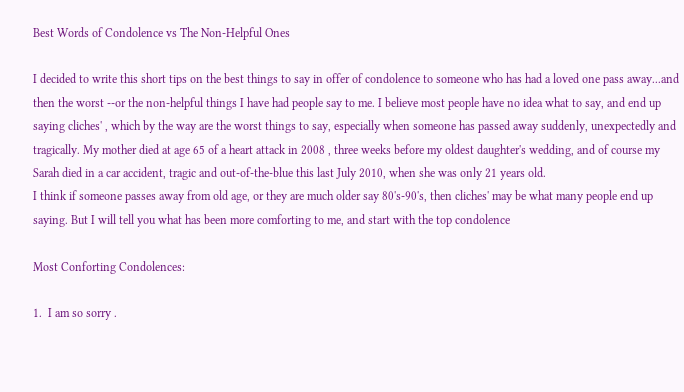Best Words of Condolence vs The Non-Helpful Ones

I decided to write this short tips on the best things to say in offer of condolence to someone who has had a loved one pass away...and then the worst --or the non-helpful things I have had people say to me. I believe most people have no idea what to say, and end up saying cliches' , which by the way are the worst things to say, especially when someone has passed away suddenly, unexpectedly and tragically. My mother died at age 65 of a heart attack in 2008 , three weeks before my oldest daughter's wedding, and of course my Sarah died in a car accident, tragic and out-of-the-blue this last July 2010, when she was only 21 years old.
I think if someone passes away from old age, or they are much older say 80's-90's, then cliches' may be what many people end up saying. But I will tell you what has been more comforting to me, and start with the top condolence

Most Conforting Condolences:

1.  I am so sorry .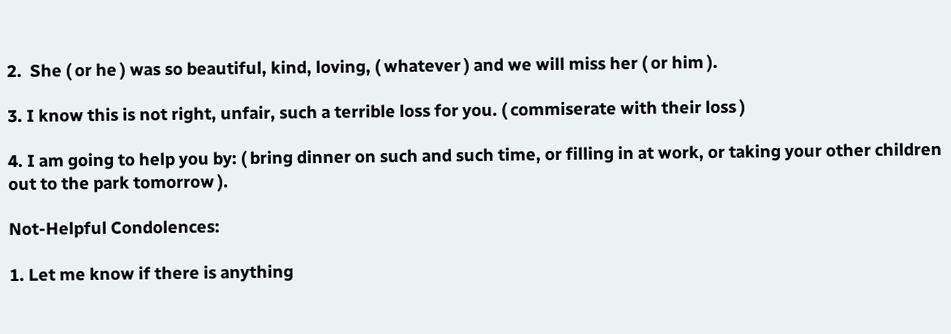2.  She ( or he ) was so beautiful, kind, loving, ( whatever ) and we will miss her ( or him ).

3. I know this is not right, unfair, such a terrible loss for you. ( commiserate with their loss )

4. I am going to help you by: ( bring dinner on such and such time, or filling in at work, or taking your other children out to the park tomorrow ).

Not-Helpful Condolences:

1. Let me know if there is anything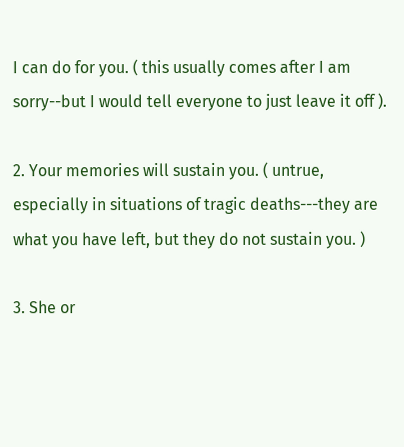I can do for you. ( this usually comes after I am sorry--but I would tell everyone to just leave it off ).

2. Your memories will sustain you. ( untrue, especially in situations of tragic deaths---they are what you have left, but they do not sustain you. )

3. She or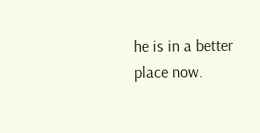he is in a better place now.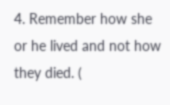4. Remember how she or he lived and not how they died. (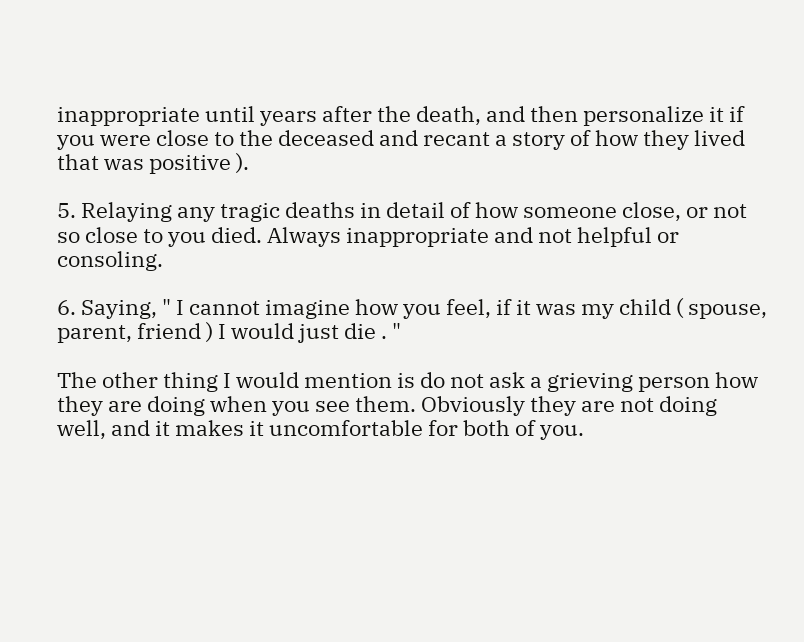inappropriate until years after the death, and then personalize it if you were close to the deceased and recant a story of how they lived that was positive ).

5. Relaying any tragic deaths in detail of how someone close, or not so close to you died. Always inappropriate and not helpful or consoling.

6. Saying, " I cannot imagine how you feel, if it was my child ( spouse, parent, friend ) I would just die . "

The other thing I would mention is do not ask a grieving person how they are doing when you see them. Obviously they are not doing well, and it makes it uncomfortable for both of you.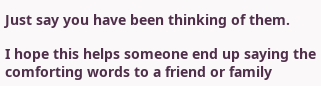Just say you have been thinking of them.

I hope this helps someone end up saying the comforting words to a friend or family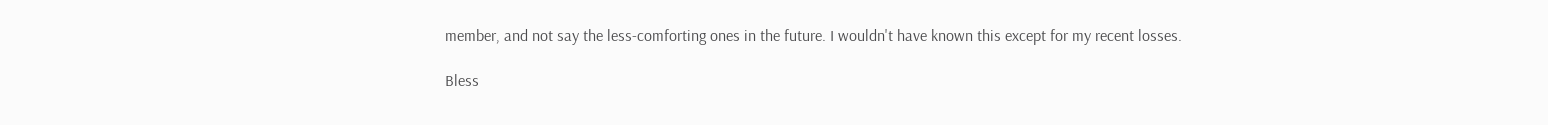member, and not say the less-comforting ones in the future. I wouldn't have known this except for my recent losses.

Bless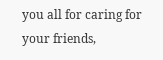you all for caring for your friends,